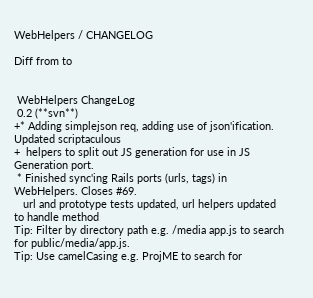WebHelpers / CHANGELOG

Diff from to


 WebHelpers ChangeLog
 0.2 (**svn**)
+* Adding simplejson req, adding use of json'ification. Updated scriptaculous
+  helpers to split out JS generation for use in JS Generation port.
 * Finished sync'ing Rails ports (urls, tags) in WebHelpers. Closes #69.
   url and prototype tests updated, url helpers updated to handle method
Tip: Filter by directory path e.g. /media app.js to search for public/media/app.js.
Tip: Use camelCasing e.g. ProjME to search for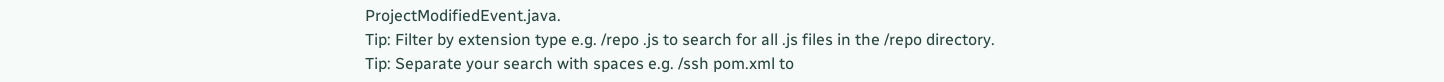ProjectModifiedEvent.java.
Tip: Filter by extension type e.g. /repo .js to search for all .js files in the /repo directory.
Tip: Separate your search with spaces e.g. /ssh pom.xml to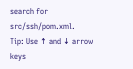search for src/ssh/pom.xml.
Tip: Use ↑ and ↓ arrow keys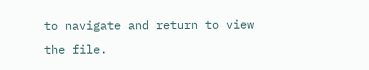to navigate and return to view the file.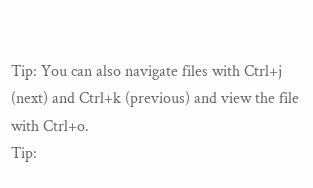Tip: You can also navigate files with Ctrl+j (next) and Ctrl+k (previous) and view the file with Ctrl+o.
Tip: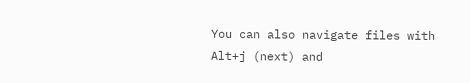You can also navigate files with Alt+j (next) and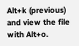Alt+k (previous) and view the file with Alt+o.